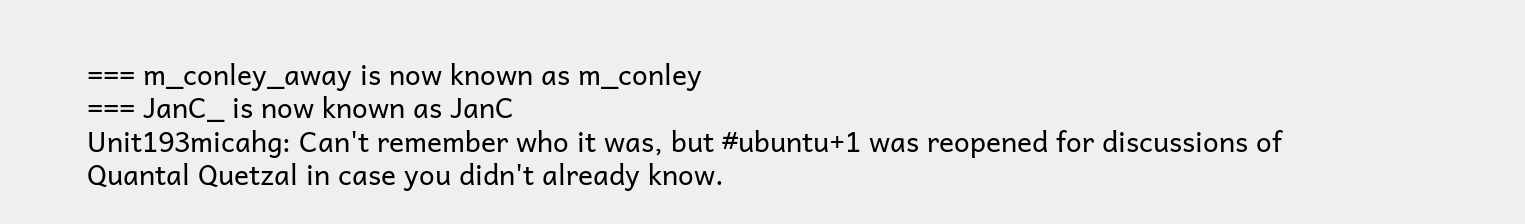=== m_conley_away is now known as m_conley
=== JanC_ is now known as JanC
Unit193micahg: Can't remember who it was, but #ubuntu+1 was reopened for discussions of Quantal Quetzal in case you didn't already know.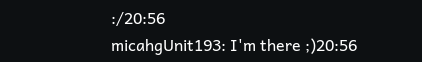:/20:56
micahgUnit193: I'm there ;)20:56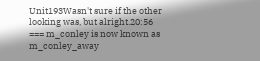Unit193Wasn't sure if the other looking was, but alright.20:56
=== m_conley is now known as m_conley_away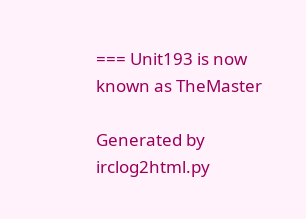=== Unit193 is now known as TheMaster

Generated by irclog2html.py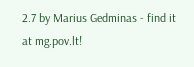2.7 by Marius Gedminas - find it at mg.pov.lt!